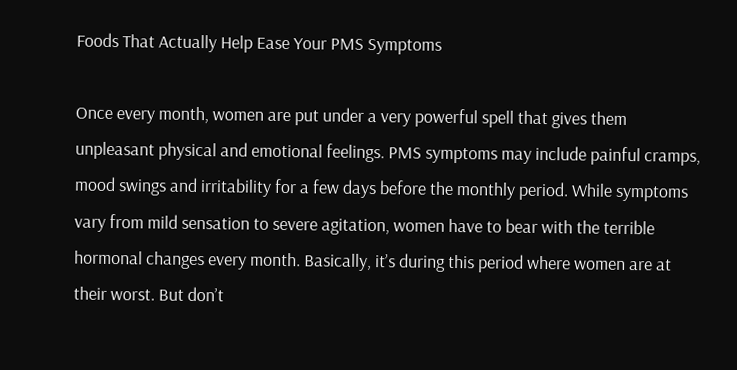Foods That Actually Help Ease Your PMS Symptoms

Once every month, women are put under a very powerful spell that gives them unpleasant physical and emotional feelings. PMS symptoms may include painful cramps, mood swings and irritability for a few days before the monthly period. While symptoms vary from mild sensation to severe agitation, women have to bear with the terrible hormonal changes every month. Basically, it’s during this period where women are at their worst. But don’t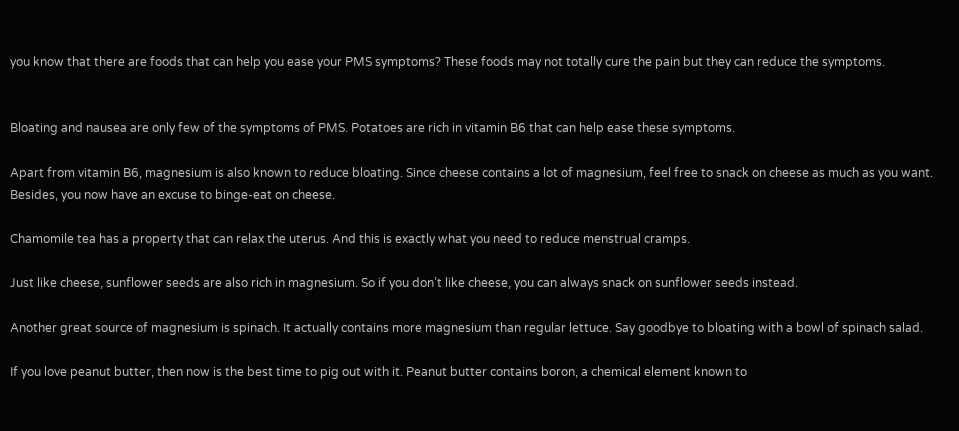you know that there are foods that can help you ease your PMS symptoms? These foods may not totally cure the pain but they can reduce the symptoms.


Bloating and nausea are only few of the symptoms of PMS. Potatoes are rich in vitamin B6 that can help ease these symptoms.

Apart from vitamin B6, magnesium is also known to reduce bloating. Since cheese contains a lot of magnesium, feel free to snack on cheese as much as you want. Besides, you now have an excuse to binge-eat on cheese.

Chamomile tea has a property that can relax the uterus. And this is exactly what you need to reduce menstrual cramps.

Just like cheese, sunflower seeds are also rich in magnesium. So if you don’t like cheese, you can always snack on sunflower seeds instead.

Another great source of magnesium is spinach. It actually contains more magnesium than regular lettuce. Say goodbye to bloating with a bowl of spinach salad.

If you love peanut butter, then now is the best time to pig out with it. Peanut butter contains boron, a chemical element known to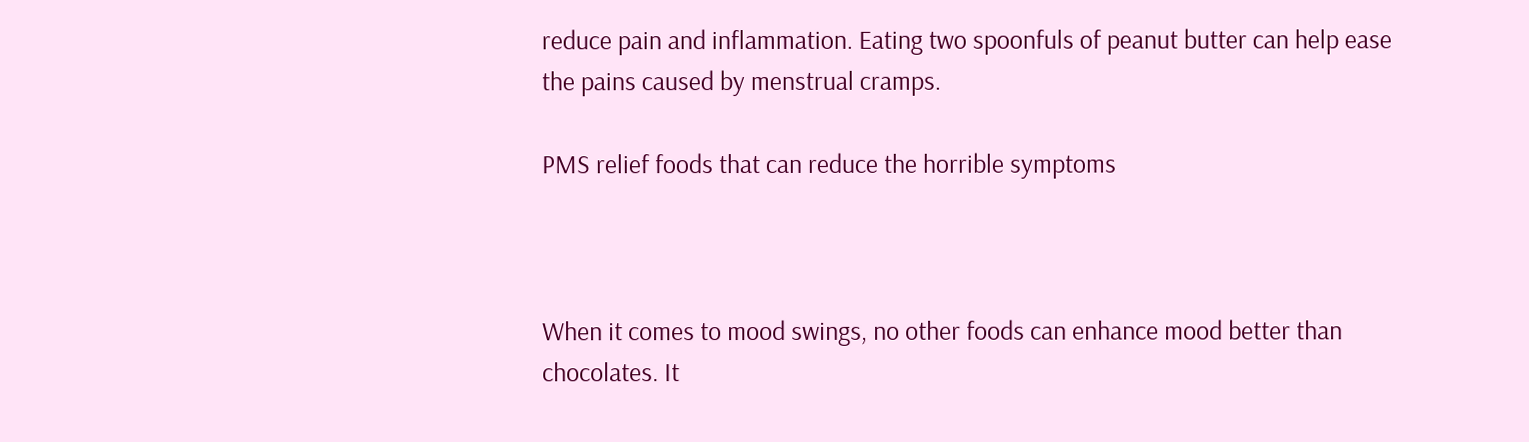reduce pain and inflammation. Eating two spoonfuls of peanut butter can help ease the pains caused by menstrual cramps.

PMS relief foods that can reduce the horrible symptoms



When it comes to mood swings, no other foods can enhance mood better than chocolates. It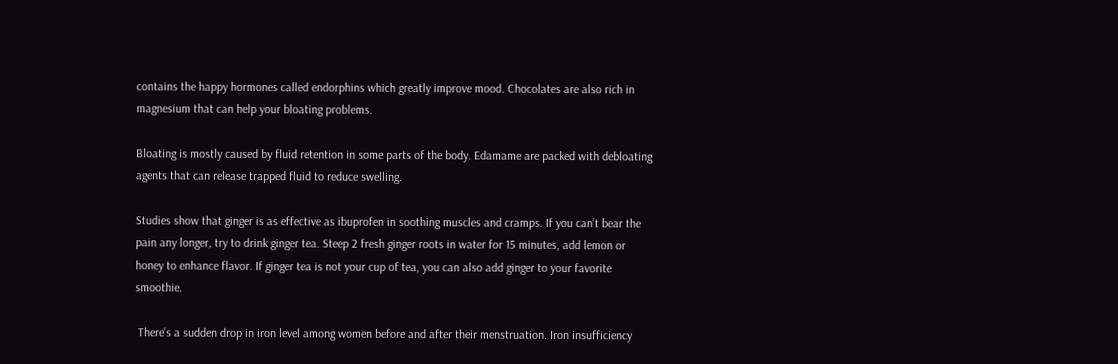contains the happy hormones called endorphins which greatly improve mood. Chocolates are also rich in magnesium that can help your bloating problems.

Bloating is mostly caused by fluid retention in some parts of the body. Edamame are packed with debloating agents that can release trapped fluid to reduce swelling.

Studies show that ginger is as effective as ibuprofen in soothing muscles and cramps. If you can’t bear the pain any longer, try to drink ginger tea. Steep 2 fresh ginger roots in water for 15 minutes, add lemon or honey to enhance flavor. If ginger tea is not your cup of tea, you can also add ginger to your favorite smoothie.

 There’s a sudden drop in iron level among women before and after their menstruation. Iron insufficiency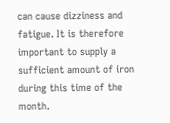can cause dizziness and fatigue. It is therefore important to supply a sufficient amount of iron during this time of the month.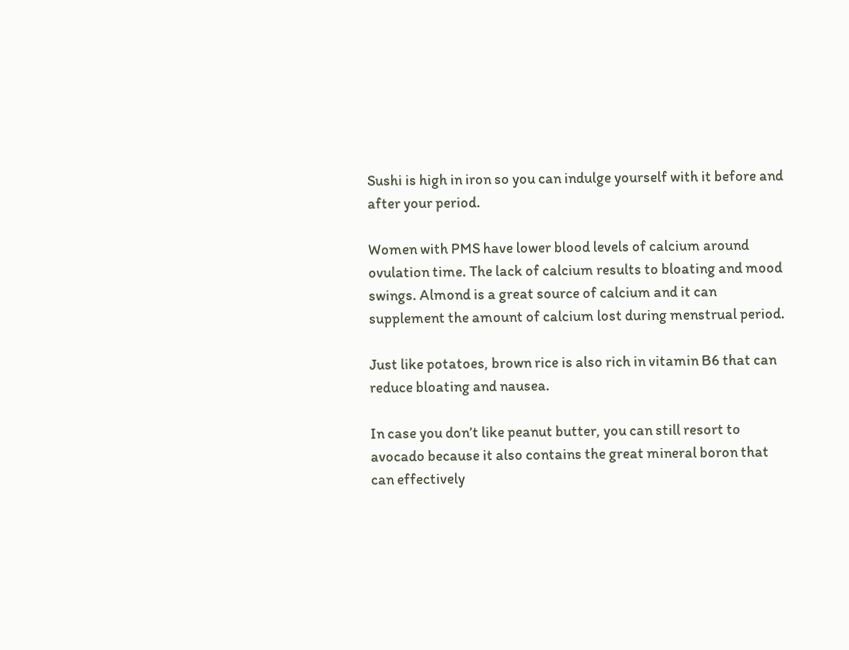Sushi is high in iron so you can indulge yourself with it before and after your period.

Women with PMS have lower blood levels of calcium around ovulation time. The lack of calcium results to bloating and mood swings. Almond is a great source of calcium and it can supplement the amount of calcium lost during menstrual period.

Just like potatoes, brown rice is also rich in vitamin B6 that can reduce bloating and nausea.

In case you don’t like peanut butter, you can still resort to avocado because it also contains the great mineral boron that can effectively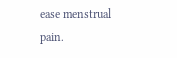ease menstrual pain.